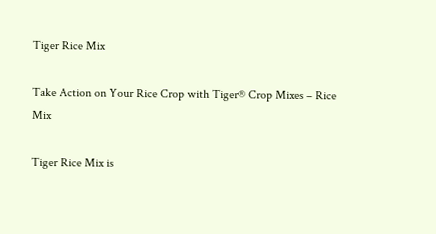Tiger Rice Mix

Take Action on Your Rice Crop with Tiger® Crop Mixes – Rice Mix

Tiger Rice Mix is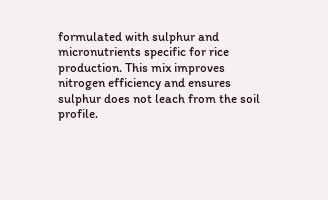formulated with sulphur and micronutrients specific for rice production. This mix improves nitrogen efficiency and ensures sulphur does not leach from the soil profile.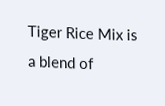Tiger Rice Mix is a blend of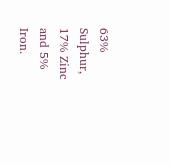63% Sulphur, 17% Zinc and 5% Iron.